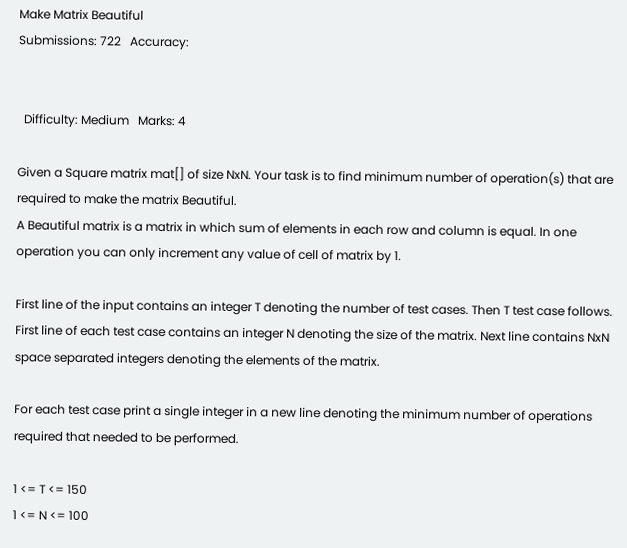Make Matrix Beautiful
Submissions: 722   Accuracy:


  Difficulty: Medium   Marks: 4

Given a Square matrix mat[] of size NxN. Your task is to find minimum number of operation(s) that are required to make the matrix Beautiful.
A Beautiful matrix is a matrix in which sum of elements in each row and column is equal. In one operation you can only increment any value of cell of matrix by 1.

First line of the input contains an integer T denoting the number of test cases. Then T test case follows. First line of each test case contains an integer N denoting the size of the matrix. Next line contains NxN space separated integers denoting the elements of the matrix.

For each test case print a single integer in a new line denoting the minimum number of operations required that needed to be performed.

1 <= T <= 150
1 <= N <= 100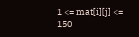1 <= mat[i][j] <= 150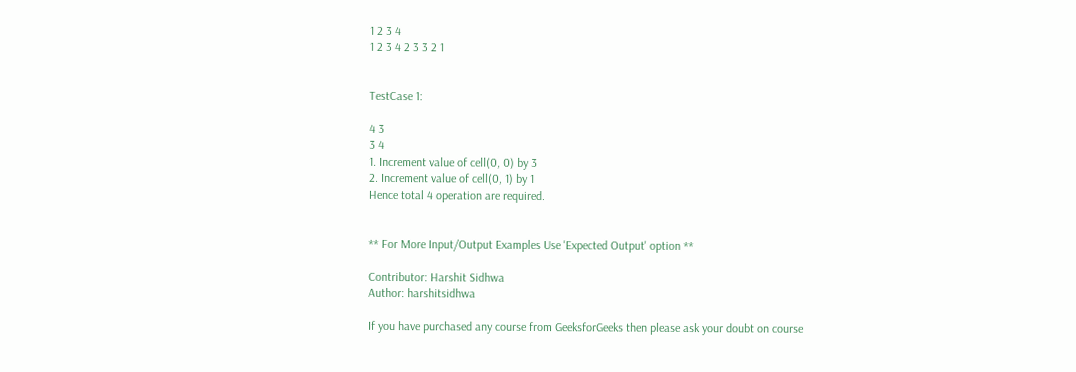1 2 3 4
1 2 3 4 2 3 3 2 1


TestCase 1:

4 3
3 4
1. Increment value of cell(0, 0) by 3
2. Increment value of cell(0, 1) by 1
Hence total 4 operation are required.


** For More Input/Output Examples Use 'Expected Output' option **

Contributor: Harshit Sidhwa
Author: harshitsidhwa

If you have purchased any course from GeeksforGeeks then please ask your doubt on course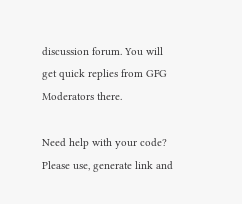discussion forum. You will get quick replies from GFG Moderators there.

Need help with your code? Please use, generate link and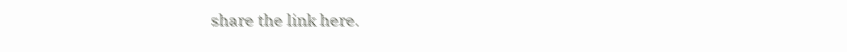share the link here.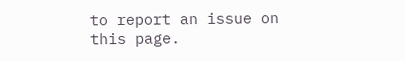to report an issue on this page.